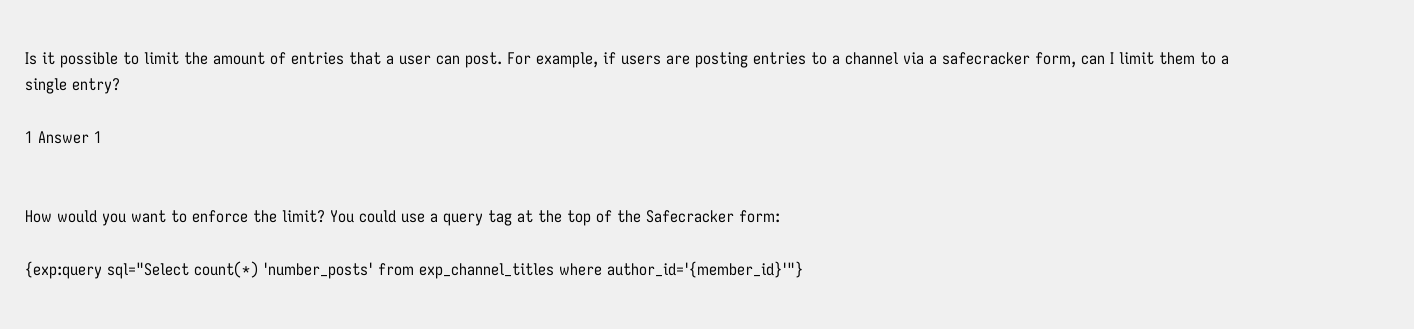Is it possible to limit the amount of entries that a user can post. For example, if users are posting entries to a channel via a safecracker form, can I limit them to a single entry?

1 Answer 1


How would you want to enforce the limit? You could use a query tag at the top of the Safecracker form:

{exp:query sql="Select count(*) 'number_posts' from exp_channel_titles where author_id='{member_id}'"}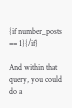{if number_posts == 1}{/if}

And within that query, you could do a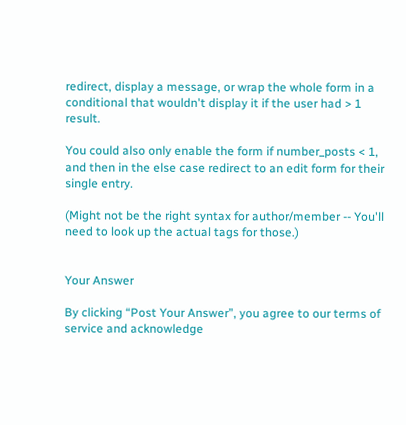redirect, display a message, or wrap the whole form in a conditional that wouldn't display it if the user had > 1 result.

You could also only enable the form if number_posts < 1, and then in the else case redirect to an edit form for their single entry.

(Might not be the right syntax for author/member -- You'll need to look up the actual tags for those.)


Your Answer

By clicking “Post Your Answer”, you agree to our terms of service and acknowledge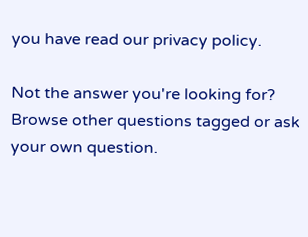you have read our privacy policy.

Not the answer you're looking for? Browse other questions tagged or ask your own question.